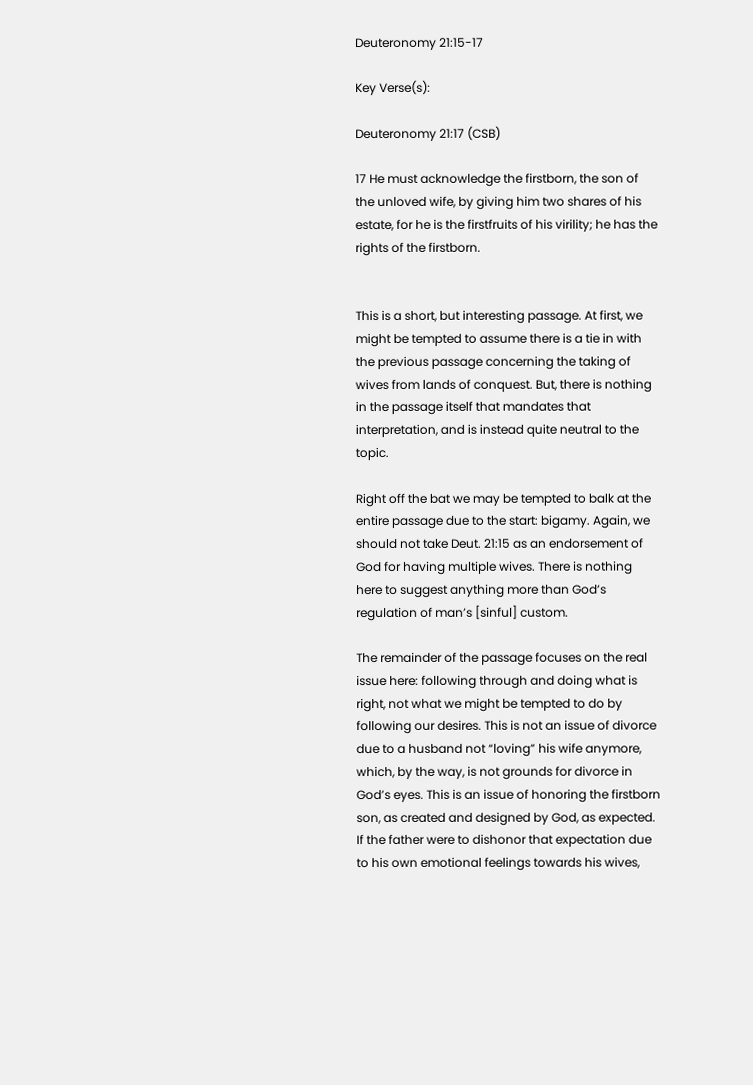Deuteronomy 21:15-17

Key Verse(s):

Deuteronomy 21:17 (CSB)

17 He must acknowledge the firstborn, the son of the unloved wife, by giving him two shares of his estate, for he is the firstfruits of his virility; he has the rights of the firstborn.


This is a short, but interesting passage. At first, we might be tempted to assume there is a tie in with the previous passage concerning the taking of wives from lands of conquest. But, there is nothing in the passage itself that mandates that interpretation, and is instead quite neutral to the topic.

Right off the bat we may be tempted to balk at the entire passage due to the start: bigamy. Again, we should not take Deut. 21:15 as an endorsement of God for having multiple wives. There is nothing here to suggest anything more than God’s regulation of man’s [sinful] custom.

The remainder of the passage focuses on the real issue here: following through and doing what is right, not what we might be tempted to do by following our desires. This is not an issue of divorce due to a husband not “loving” his wife anymore, which, by the way, is not grounds for divorce in God’s eyes. This is an issue of honoring the firstborn son, as created and designed by God, as expected. If the father were to dishonor that expectation due to his own emotional feelings towards his wives,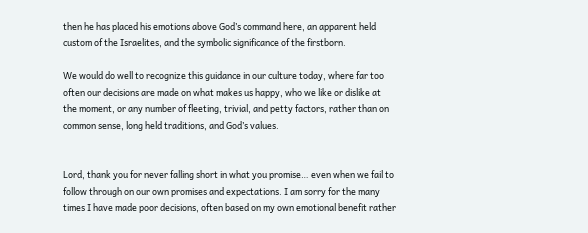then he has placed his emotions above God’s command here, an apparent held custom of the Israelites, and the symbolic significance of the firstborn.

We would do well to recognize this guidance in our culture today, where far too often our decisions are made on what makes us happy, who we like or dislike at the moment, or any number of fleeting, trivial, and petty factors, rather than on common sense, long held traditions, and God’s values.


Lord, thank you for never falling short in what you promise… even when we fail to follow through on our own promises and expectations. I am sorry for the many times I have made poor decisions, often based on my own emotional benefit rather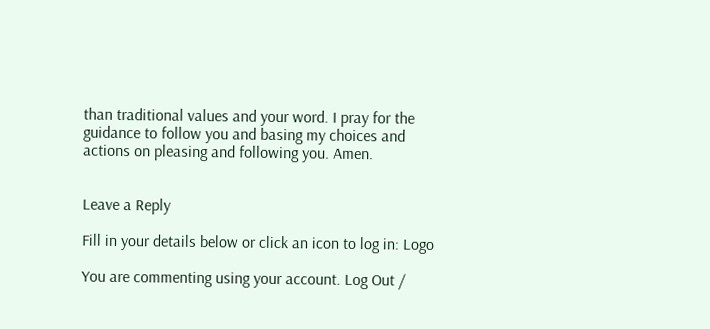than traditional values and your word. I pray for the guidance to follow you and basing my choices and actions on pleasing and following you. Amen.


Leave a Reply

Fill in your details below or click an icon to log in: Logo

You are commenting using your account. Log Out /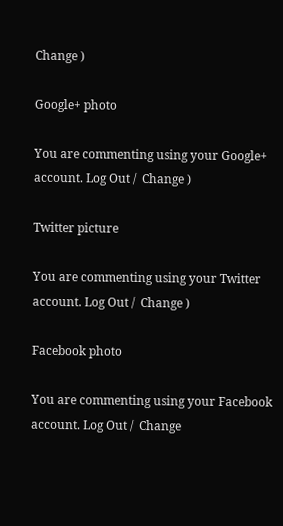Change )

Google+ photo

You are commenting using your Google+ account. Log Out /  Change )

Twitter picture

You are commenting using your Twitter account. Log Out /  Change )

Facebook photo

You are commenting using your Facebook account. Log Out /  Change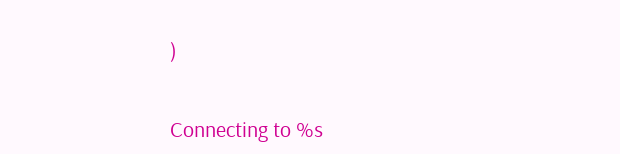)


Connecting to %s